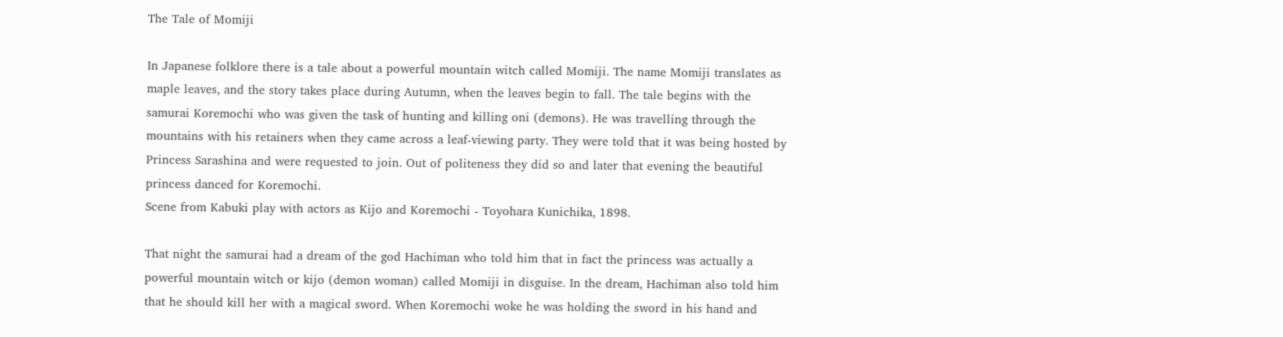The Tale of Momiji

In Japanese folklore there is a tale about a powerful mountain witch called Momiji. The name Momiji translates as maple leaves, and the story takes place during Autumn, when the leaves begin to fall. The tale begins with the samurai Koremochi who was given the task of hunting and killing oni (demons). He was travelling through the mountains with his retainers when they came across a leaf-viewing party. They were told that it was being hosted by Princess Sarashina and were requested to join. Out of politeness they did so and later that evening the beautiful princess danced for Koremochi.
Scene from Kabuki play with actors as Kijo and Koremochi - Toyohara Kunichika, 1898.

That night the samurai had a dream of the god Hachiman who told him that in fact the princess was actually a powerful mountain witch or kijo (demon woman) called Momiji in disguise. In the dream, Hachiman also told him that he should kill her with a magical sword. When Koremochi woke he was holding the sword in his hand and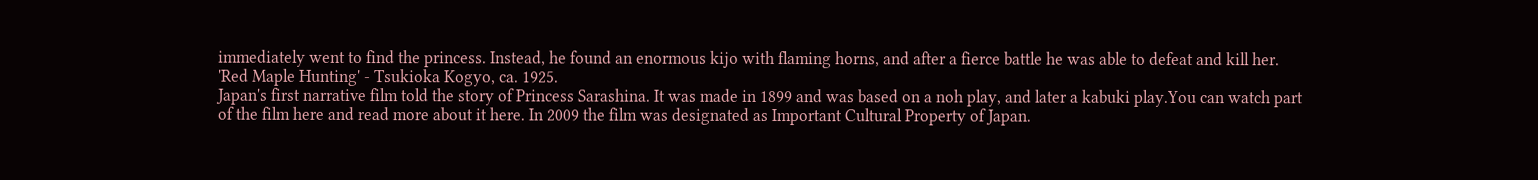immediately went to find the princess. Instead, he found an enormous kijo with flaming horns, and after a fierce battle he was able to defeat and kill her.
'Red Maple Hunting' - Tsukioka Kogyo, ca. 1925.
Japan's first narrative film told the story of Princess Sarashina. It was made in 1899 and was based on a noh play, and later a kabuki play.You can watch part of the film here and read more about it here. In 2009 the film was designated as Important Cultural Property of Japan.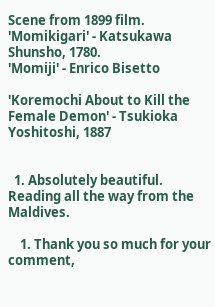Scene from 1899 film.
'Momikigari' - Katsukawa Shunsho, 1780.
'Momiji' - Enrico Bisetto

'Koremochi About to Kill the Female Demon' - Tsukioka Yoshitoshi, 1887


  1. Absolutely beautiful. Reading all the way from the Maldives.

    1. Thank you so much for your comment,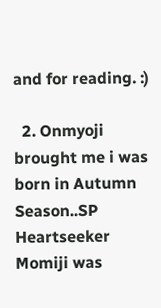and for reading. :)

  2. Onmyoji brought me i was born in Autumn Season..SP Heartseeker Momiji was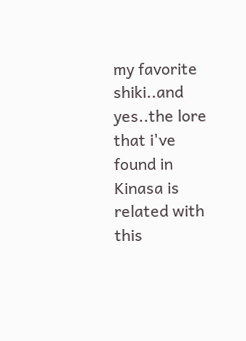my favorite shiki..and yes..the lore that i've found in Kinasa is related with this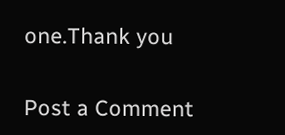one.Thank you


Post a Comment